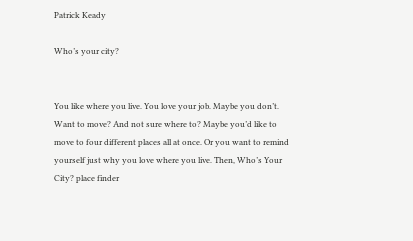Patrick Keady

Who’s your city?


You like where you live. You love your job. Maybe you don’t. Want to move? And not sure where to? Maybe you’d like to move to four different places all at once. Or you want to remind yourself just why you love where you live. Then, Who’s Your City? place finder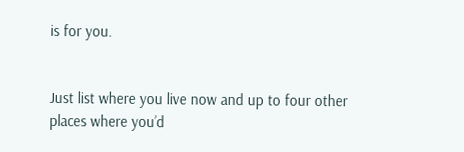is for you.


Just list where you live now and up to four other places where you’d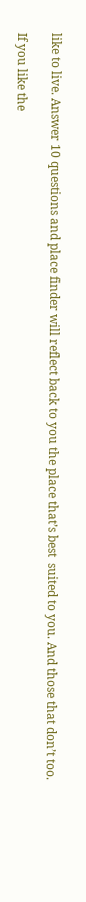like to live. Answer 10 questions and place finder will reflect back to you the place that’s best  suited to you. And those that don’t too.

If you like the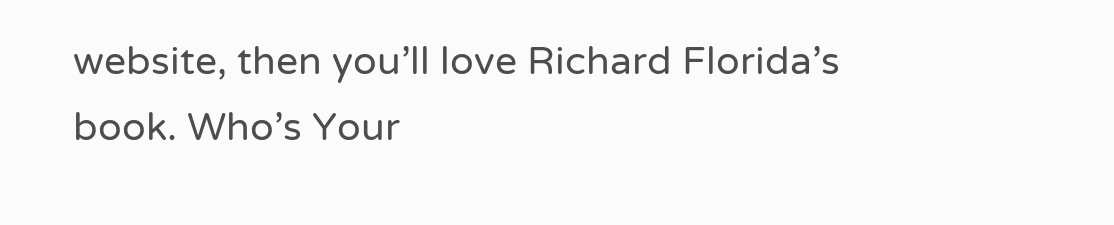website, then you’ll love Richard Florida’s book. Who’s Your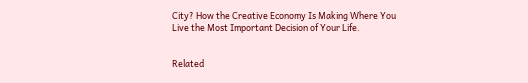City? How the Creative Economy Is Making Where You Live the Most Important Decision of Your Life.


Related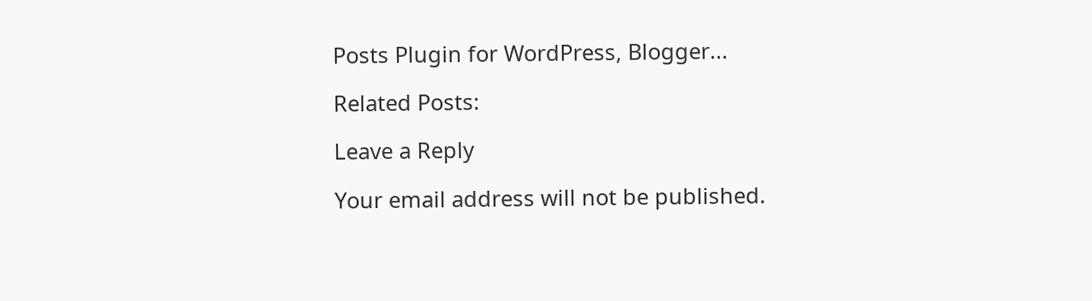Posts Plugin for WordPress, Blogger...

Related Posts:

Leave a Reply

Your email address will not be published.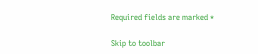Required fields are marked *

Skip to toolbar